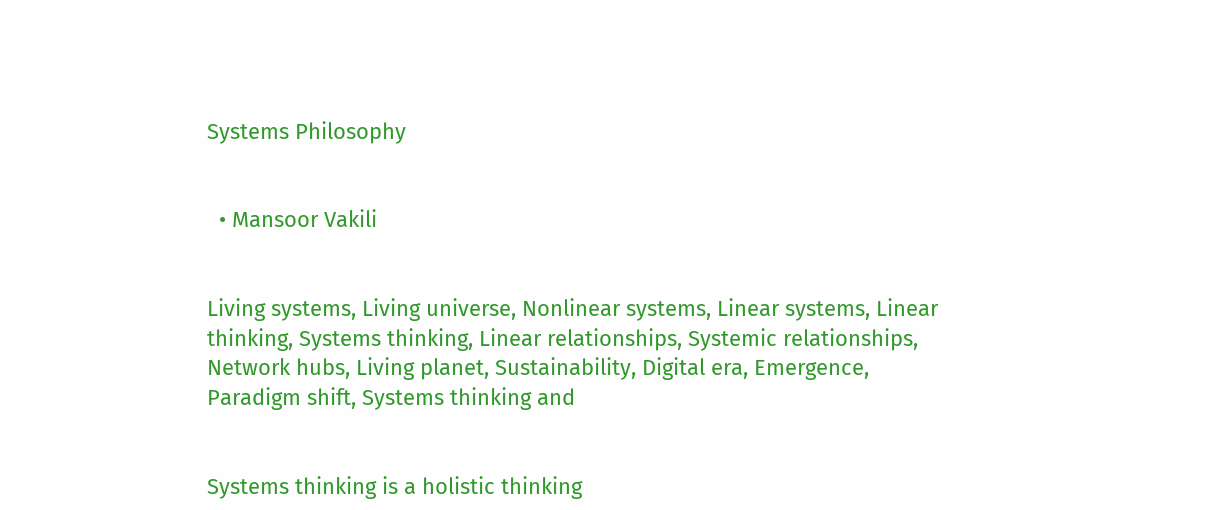Systems Philosophy


  • Mansoor Vakili


Living systems, Living universe, Nonlinear systems, Linear systems, Linear thinking, Systems thinking, Linear relationships, Systemic relationships, Network hubs, Living planet, Sustainability, Digital era, Emergence, Paradigm shift, Systems thinking and


Systems thinking is a holistic thinking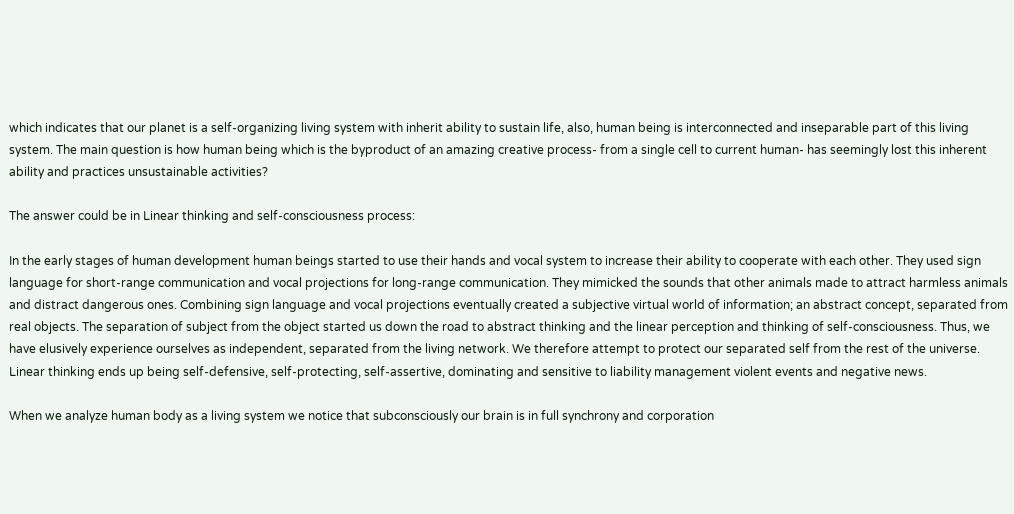which indicates that our planet is a self-organizing living system with inherit ability to sustain life, also, human being is interconnected and inseparable part of this living system. The main question is how human being which is the byproduct of an amazing creative process- from a single cell to current human- has seemingly lost this inherent ability and practices unsustainable activities?

The answer could be in Linear thinking and self-consciousness process:

In the early stages of human development human beings started to use their hands and vocal system to increase their ability to cooperate with each other. They used sign language for short-range communication and vocal projections for long-range communication. They mimicked the sounds that other animals made to attract harmless animals and distract dangerous ones. Combining sign language and vocal projections eventually created a subjective virtual world of information; an abstract concept, separated from real objects. The separation of subject from the object started us down the road to abstract thinking and the linear perception and thinking of self-consciousness. Thus, we have elusively experience ourselves as independent, separated from the living network. We therefore attempt to protect our separated self from the rest of the universe. Linear thinking ends up being self-defensive, self-protecting, self-assertive, dominating and sensitive to liability management violent events and negative news.

When we analyze human body as a living system we notice that subconsciously our brain is in full synchrony and corporation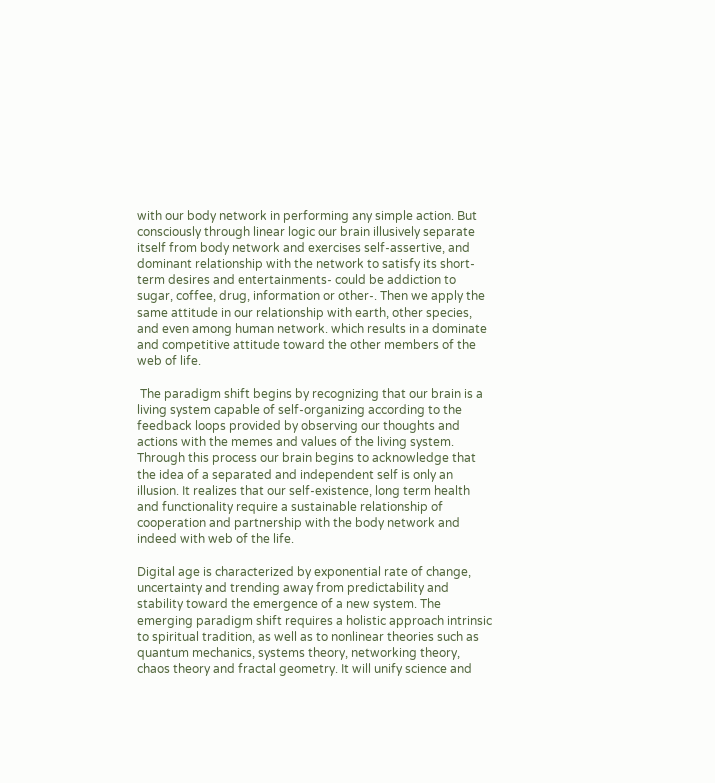with our body network in performing any simple action. But consciously through linear logic our brain illusively separate itself from body network and exercises self-assertive, and dominant relationship with the network to satisfy its short-term desires and entertainments- could be addiction to sugar, coffee, drug, information or other-. Then we apply the same attitude in our relationship with earth, other species, and even among human network. which results in a dominate and competitive attitude toward the other members of the web of life.

 The paradigm shift begins by recognizing that our brain is a living system capable of self-organizing according to the feedback loops provided by observing our thoughts and actions with the memes and values of the living system. Through this process our brain begins to acknowledge that the idea of a separated and independent self is only an illusion. It realizes that our self-existence, long term health and functionality require a sustainable relationship of cooperation and partnership with the body network and indeed with web of the life.

Digital age is characterized by exponential rate of change, uncertainty and trending away from predictability and stability toward the emergence of a new system. The emerging paradigm shift requires a holistic approach intrinsic to spiritual tradition, as well as to nonlinear theories such as quantum mechanics, systems theory, networking theory, chaos theory and fractal geometry. It will unify science and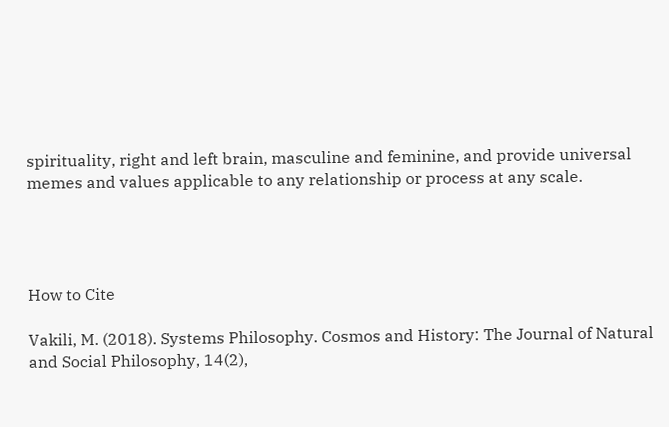spirituality, right and left brain, masculine and feminine, and provide universal memes and values applicable to any relationship or process at any scale.




How to Cite

Vakili, M. (2018). Systems Philosophy. Cosmos and History: The Journal of Natural and Social Philosophy, 14(2),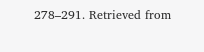278–291. Retrieved from